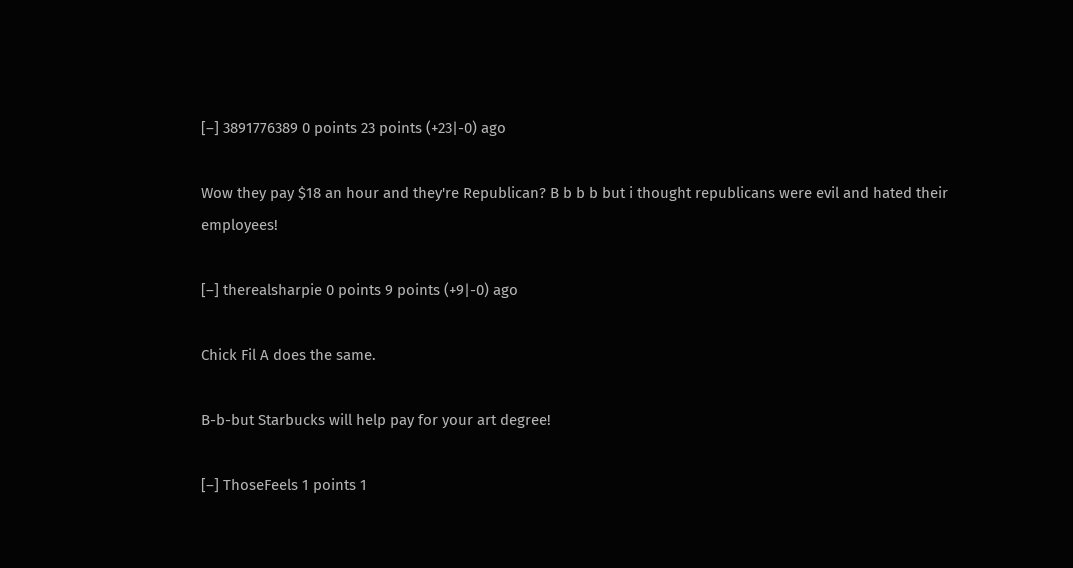[–] 3891776389 0 points 23 points (+23|-0) ago

Wow they pay $18 an hour and they're Republican? B b b b but i thought republicans were evil and hated their employees!

[–] therealsharpie 0 points 9 points (+9|-0) ago

Chick Fil A does the same.

B-b-but Starbucks will help pay for your art degree!

[–] ThoseFeels 1 points 1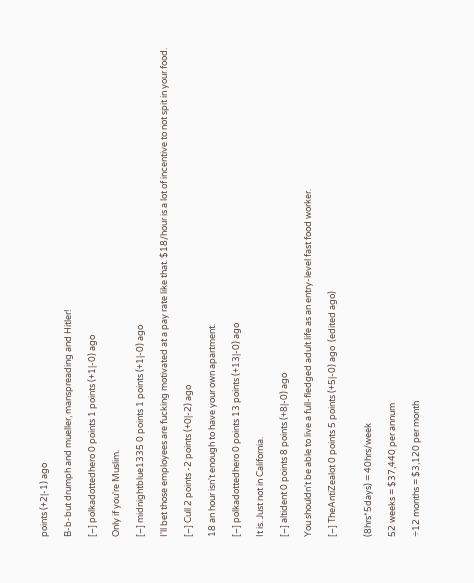points (+2|-1) ago

B-b-but drumph and mueller, manspreading and Hitler!

[–] polkadottedhero 0 points 1 points (+1|-0) ago

Only if you're Muslim.

[–] midnightblue1335 0 points 1 points (+1|-0) ago

I'll bet those employees are fucking motivated at a pay rate like that. $18/hour is a lot of incentive to not spit in your food.

[–] Cull 2 points -2 points (+0|-2) ago

18 an hour isn't enough to have your own apartment.

[–] polkadottedhero 0 points 13 points (+13|-0) ago

It is. Just not in California.

[–] altident 0 points 8 points (+8|-0) ago

You shouldn't be able to live a full-fledged adult life as an entry-level fast food worker.

[–] TheAntiZealot 0 points 5 points (+5|-0) ago  (edited ago)


(8hrs*5days) = 40hrs/week

52 weeks = $37,440 per annum

÷12 months = $3,120 per month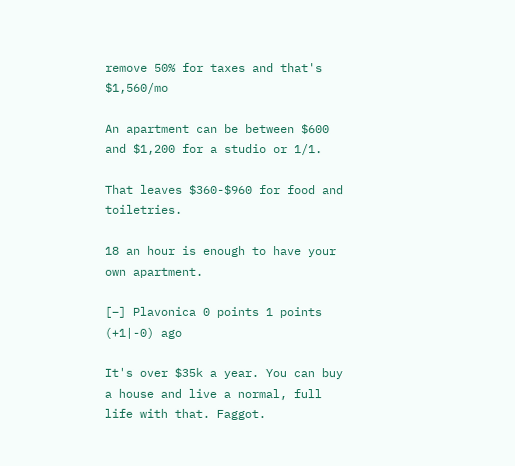remove 50% for taxes and that's $1,560/mo

An apartment can be between $600 and $1,200 for a studio or 1/1.

That leaves $360-$960 for food and toiletries.

18 an hour is enough to have your own apartment.

[–] Plavonica 0 points 1 points (+1|-0) ago

It's over $35k a year. You can buy a house and live a normal, full life with that. Faggot.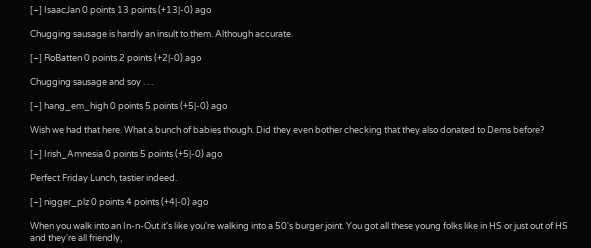[–] IsaacJan 0 points 13 points (+13|-0) ago

Chugging sausage is hardly an insult to them. Although accurate.

[–] RoBatten 0 points 2 points (+2|-0) ago

Chugging sausage and soy . . .

[–] hang_em_high 0 points 5 points (+5|-0) ago

Wish we had that here. What a bunch of babies though. Did they even bother checking that they also donated to Dems before?

[–] Irish_Amnesia 0 points 5 points (+5|-0) ago

Perfect Friday Lunch, tastier indeed.

[–] nigger_plz 0 points 4 points (+4|-0) ago

When you walk into an In-n-Out it's like you're walking into a 50's burger joint. You got all these young folks like in HS or just out of HS and they're all friendly,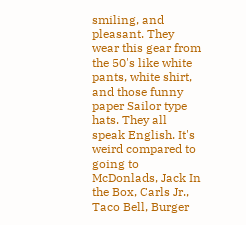smiling, and pleasant. They wear this gear from the 50's like white pants, white shirt, and those funny paper Sailor type hats. They all speak English. It's weird compared to going to McDonlads, Jack In the Box, Carls Jr., Taco Bell, Burger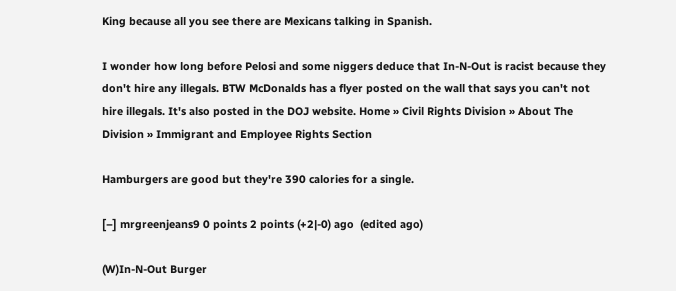King because all you see there are Mexicans talking in Spanish.

I wonder how long before Pelosi and some niggers deduce that In-N-Out is racist because they don't hire any illegals. BTW McDonalds has a flyer posted on the wall that says you can't not hire illegals. It's also posted in the DOJ website. Home » Civil Rights Division » About The Division » Immigrant and Employee Rights Section

Hamburgers are good but they're 390 calories for a single.

[–] mrgreenjeans9 0 points 2 points (+2|-0) ago  (edited ago)

(W)In-N-Out Burger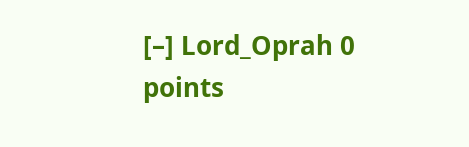[–] Lord_Oprah 0 points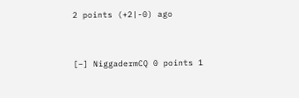2 points (+2|-0) ago


[–] NiggadermCQ 0 points 1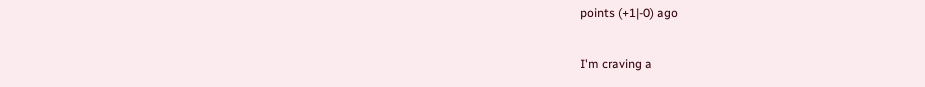points (+1|-0) ago

I'm craving a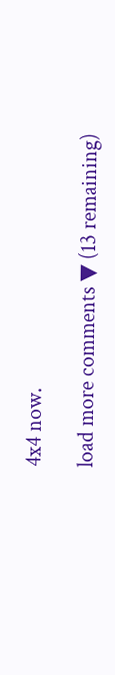4x4 now.

load more comments ▼ (13 remaining)